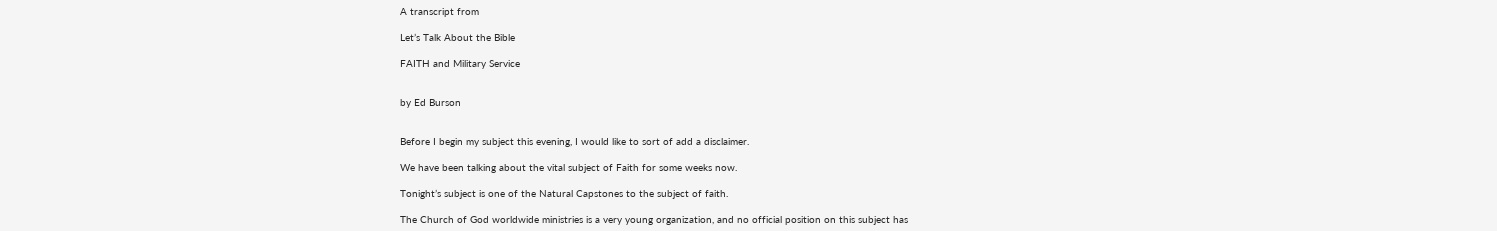A transcript from

Let’s Talk About the Bible

FAITH and Military Service


by Ed Burson


Before I begin my subject this evening, I would like to sort of add a disclaimer.

We have been talking about the vital subject of Faith for some weeks now.

Tonight’s subject is one of the Natural Capstones to the subject of faith.

The Church of God worldwide ministries is a very young organization, and no official position on this subject has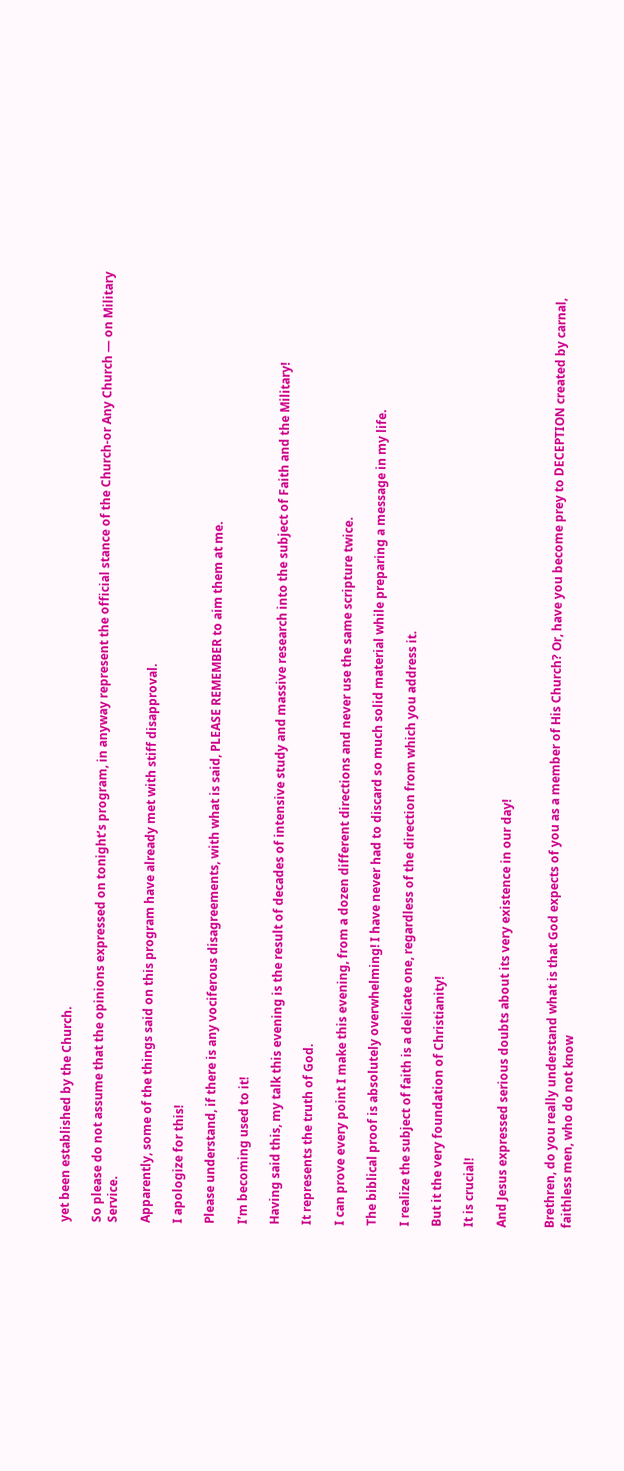yet been established by the Church.

So please do not assume that the opinions expressed on tonight’s program, in anyway represent the official stance of the Church-or Any Church — on Military Service.

Apparently, some of the things said on this program have already met with stiff disapproval.

I apologize for this!

Please understand, if there is any vociferous disagreements, with what is said, PLEASE REMEMBER to aim them at me.

I’m becoming used to it!

Having said this, my talk this evening is the result of decades of intensive study and massive research into the subject of Faith and the Military!

It represents the truth of God.

I can prove every point I make this evening, from a dozen different directions and never use the same scripture twice.

The biblical proof is absolutely overwhelming! I have never had to discard so much solid material while preparing a message in my life.

I realize the subject of faith is a delicate one, regardless of the direction from which you address it.

But it the very foundation of Christianity!

It is crucial!

And Jesus expressed serious doubts about its very existence in our day!


Brethren, do you really understand what is that God expects of you as a member of His Church? Or, have you become prey to DECEPTION created by carnal, faithless men, who do not know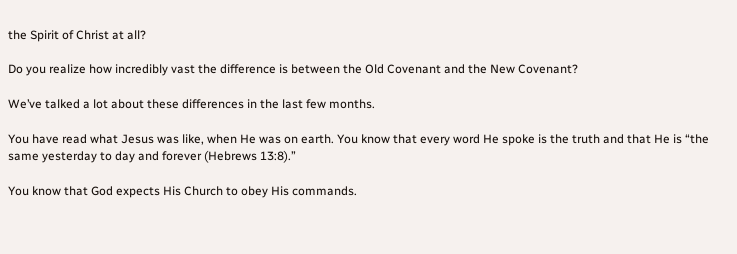the Spirit of Christ at all?

Do you realize how incredibly vast the difference is between the Old Covenant and the New Covenant?

We’ve talked a lot about these differences in the last few months.

You have read what Jesus was like, when He was on earth. You know that every word He spoke is the truth and that He is “the same yesterday to day and forever (Hebrews 13:8).”

You know that God expects His Church to obey His commands.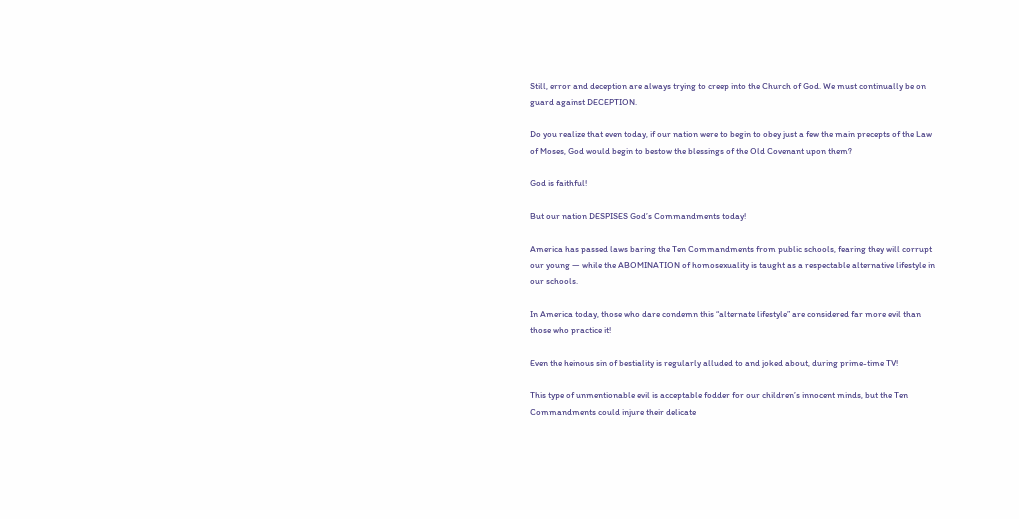Still, error and deception are always trying to creep into the Church of God. We must continually be on guard against DECEPTION.

Do you realize that even today, if our nation were to begin to obey just a few the main precepts of the Law of Moses, God would begin to bestow the blessings of the Old Covenant upon them?

God is faithful!

But our nation DESPISES God’s Commandments today!

America has passed laws baring the Ten Commandments from public schools, fearing they will corrupt our young — while the ABOMINATION of homosexuality is taught as a respectable alternative lifestyle in our schools.

In America today, those who dare condemn this “alternate lifestyle” are considered far more evil than those who practice it!

Even the heinous sin of bestiality is regularly alluded to and joked about, during prime-time TV!

This type of unmentionable evil is acceptable fodder for our children’s innocent minds, but the Ten Commandments could injure their delicate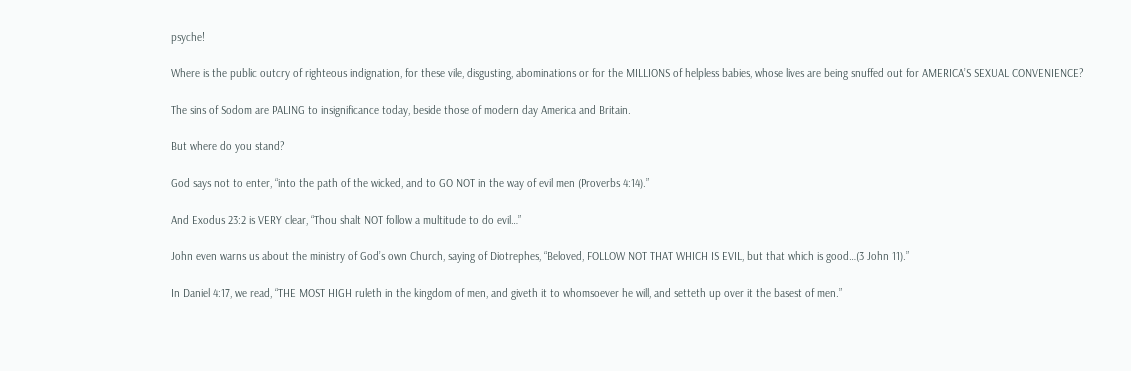psyche!

Where is the public outcry of righteous indignation, for these vile, disgusting, abominations or for the MILLIONS of helpless babies, whose lives are being snuffed out for AMERICA’S SEXUAL CONVENIENCE?

The sins of Sodom are PALING to insignificance today, beside those of modern day America and Britain.

But where do you stand?

God says not to enter, “into the path of the wicked, and to GO NOT in the way of evil men (Proverbs 4:14).”

And Exodus 23:2 is VERY clear, “Thou shalt NOT follow a multitude to do evil…”

John even warns us about the ministry of God’s own Church, saying of Diotrephes, “Beloved, FOLLOW NOT THAT WHICH IS EVIL, but that which is good…(3 John 11).”

In Daniel 4:17, we read, “THE MOST HIGH ruleth in the kingdom of men, and giveth it to whomsoever he will, and setteth up over it the basest of men.”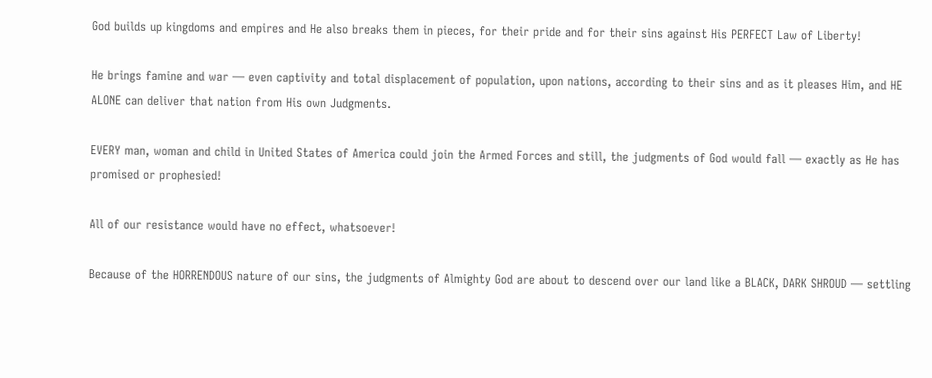God builds up kingdoms and empires and He also breaks them in pieces, for their pride and for their sins against His PERFECT Law of Liberty!

He brings famine and war — even captivity and total displacement of population, upon nations, according to their sins and as it pleases Him, and HE ALONE can deliver that nation from His own Judgments.

EVERY man, woman and child in United States of America could join the Armed Forces and still, the judgments of God would fall — exactly as He has promised or prophesied!

All of our resistance would have no effect, whatsoever!

Because of the HORRENDOUS nature of our sins, the judgments of Almighty God are about to descend over our land like a BLACK, DARK SHROUD — settling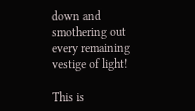down and smothering out every remaining vestige of light!

This is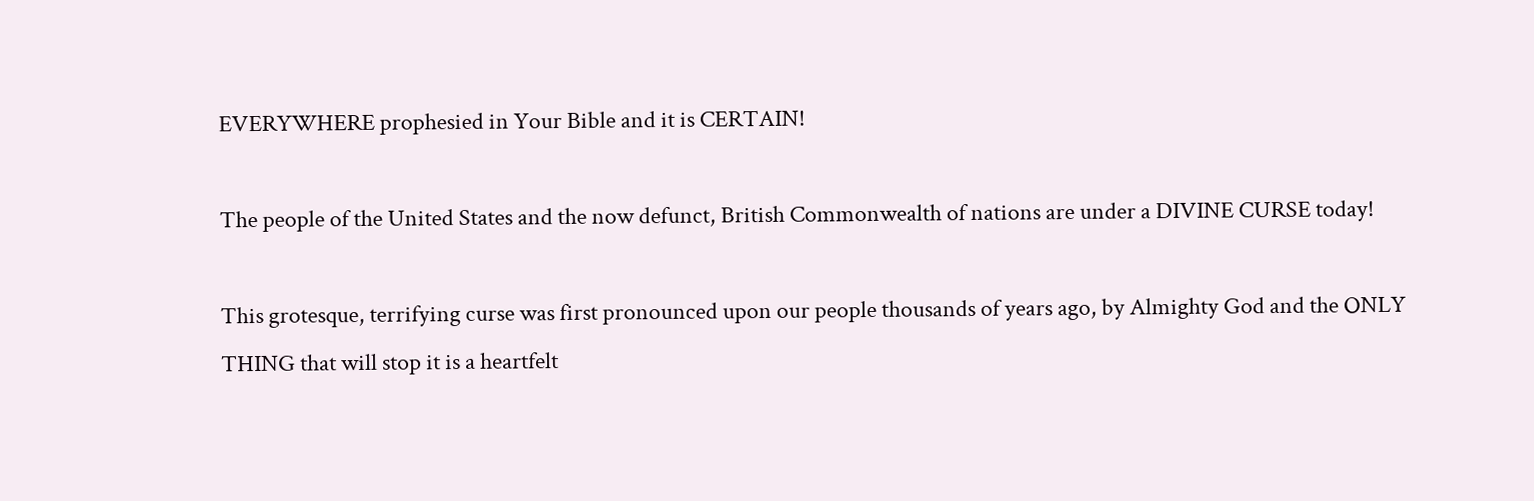EVERYWHERE prophesied in Your Bible and it is CERTAIN!

The people of the United States and the now defunct, British Commonwealth of nations are under a DIVINE CURSE today!

This grotesque, terrifying curse was first pronounced upon our people thousands of years ago, by Almighty God and the ONLY THING that will stop it is a heartfelt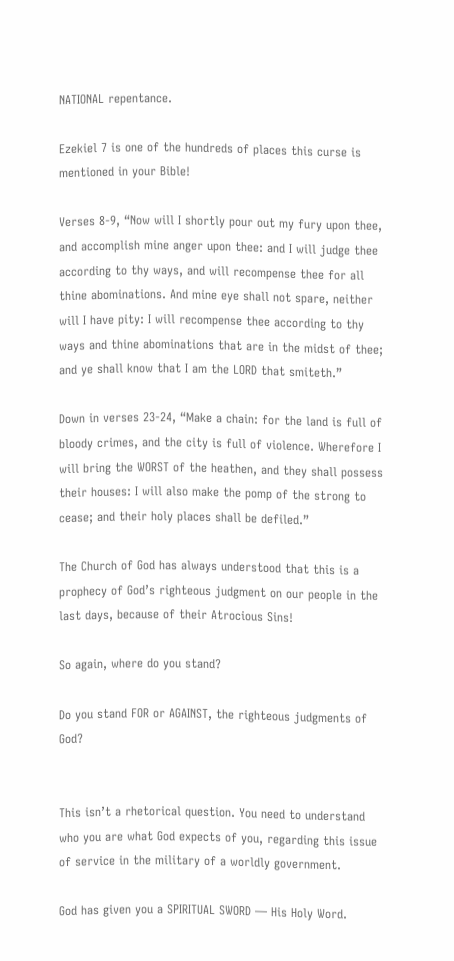NATIONAL repentance.

Ezekiel 7 is one of the hundreds of places this curse is mentioned in your Bible!

Verses 8-9, “Now will I shortly pour out my fury upon thee, and accomplish mine anger upon thee: and I will judge thee according to thy ways, and will recompense thee for all thine abominations. And mine eye shall not spare, neither will I have pity: I will recompense thee according to thy ways and thine abominations that are in the midst of thee; and ye shall know that I am the LORD that smiteth.”

Down in verses 23-24, “Make a chain: for the land is full of bloody crimes, and the city is full of violence. Wherefore I will bring the WORST of the heathen, and they shall possess their houses: I will also make the pomp of the strong to cease; and their holy places shall be defiled.”

The Church of God has always understood that this is a prophecy of God’s righteous judgment on our people in the last days, because of their Atrocious Sins!

So again, where do you stand?

Do you stand FOR or AGAINST, the righteous judgments of God?


This isn’t a rhetorical question. You need to understand who you are what God expects of you, regarding this issue of service in the military of a worldly government.

God has given you a SPIRITUAL SWORD — His Holy Word.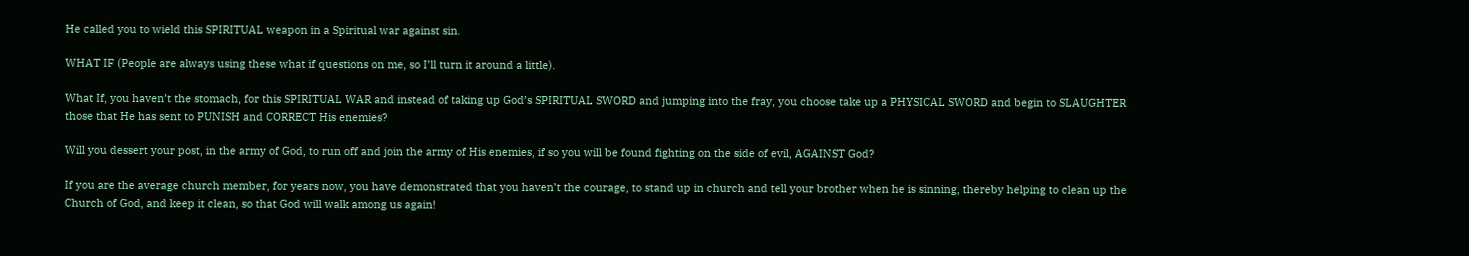He called you to wield this SPIRITUAL weapon in a Spiritual war against sin.

WHAT IF (People are always using these what if questions on me, so I’ll turn it around a little).

What If, you haven’t the stomach, for this SPIRITUAL WAR and instead of taking up God’s SPIRITUAL SWORD and jumping into the fray, you choose take up a PHYSICAL SWORD and begin to SLAUGHTER those that He has sent to PUNISH and CORRECT His enemies?

Will you dessert your post, in the army of God, to run off and join the army of His enemies, if so you will be found fighting on the side of evil, AGAINST God?

If you are the average church member, for years now, you have demonstrated that you haven’t the courage, to stand up in church and tell your brother when he is sinning, thereby helping to clean up the Church of God, and keep it clean, so that God will walk among us again!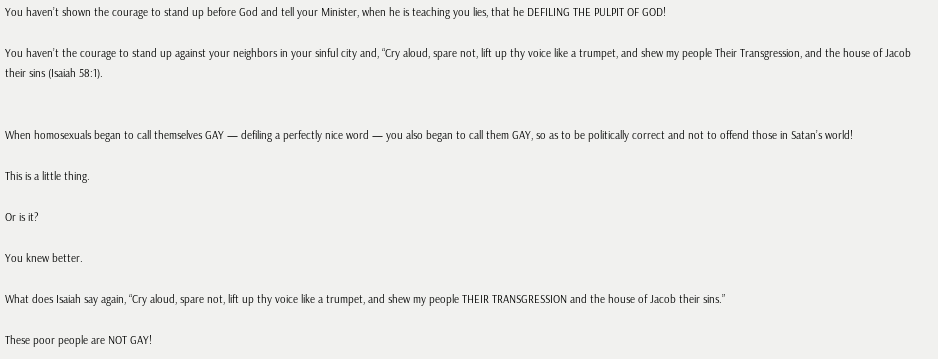You haven’t shown the courage to stand up before God and tell your Minister, when he is teaching you lies, that he DEFILING THE PULPIT OF GOD!

You haven’t the courage to stand up against your neighbors in your sinful city and, “Cry aloud, spare not, lift up thy voice like a trumpet, and shew my people Their Transgression, and the house of Jacob their sins (Isaiah 58:1).


When homosexuals began to call themselves GAY — defiling a perfectly nice word — you also began to call them GAY, so as to be politically correct and not to offend those in Satan’s world!

This is a little thing.

Or is it?

You knew better.

What does Isaiah say again, “Cry aloud, spare not, lift up thy voice like a trumpet, and shew my people THEIR TRANSGRESSION and the house of Jacob their sins.”

These poor people are NOT GAY!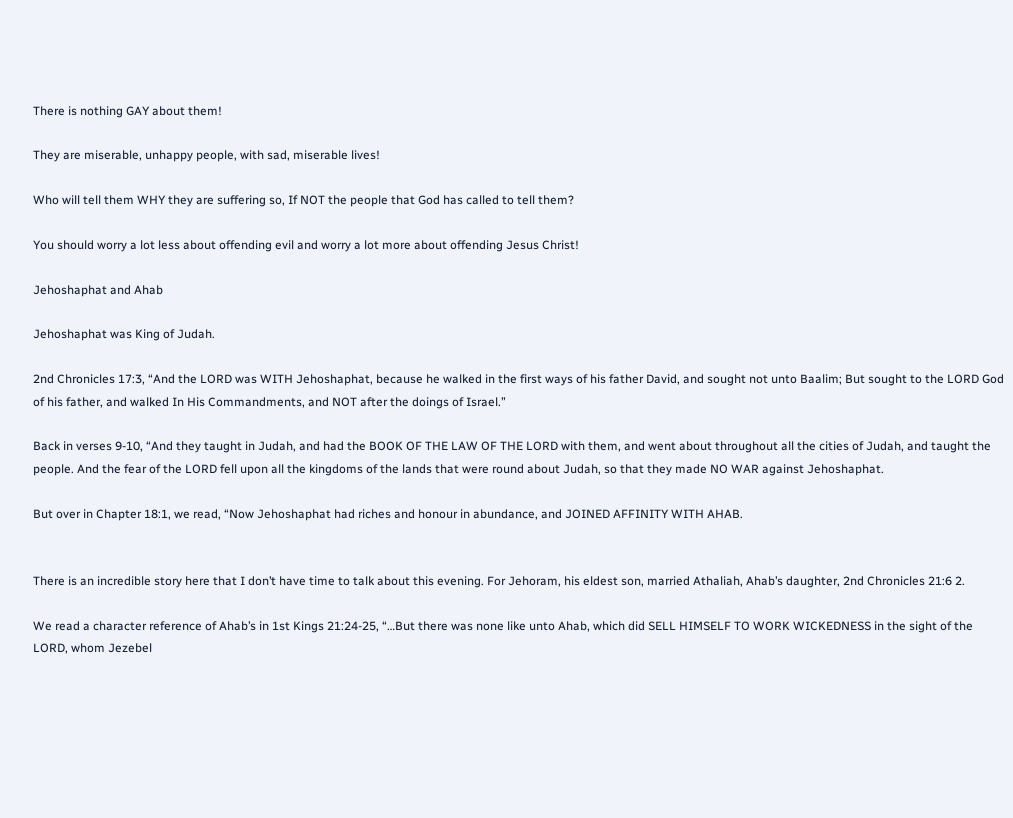There is nothing GAY about them!

They are miserable, unhappy people, with sad, miserable lives!

Who will tell them WHY they are suffering so, If NOT the people that God has called to tell them?

You should worry a lot less about offending evil and worry a lot more about offending Jesus Christ!

Jehoshaphat and Ahab

Jehoshaphat was King of Judah.

2nd Chronicles 17:3, “And the LORD was WITH Jehoshaphat, because he walked in the first ways of his father David, and sought not unto Baalim; But sought to the LORD God of his father, and walked In His Commandments, and NOT after the doings of Israel.”

Back in verses 9-10, “And they taught in Judah, and had the BOOK OF THE LAW OF THE LORD with them, and went about throughout all the cities of Judah, and taught the people. And the fear of the LORD fell upon all the kingdoms of the lands that were round about Judah, so that they made NO WAR against Jehoshaphat.

But over in Chapter 18:1, we read, “Now Jehoshaphat had riches and honour in abundance, and JOINED AFFINITY WITH AHAB.


There is an incredible story here that I don’t have time to talk about this evening. For Jehoram, his eldest son, married Athaliah, Ahab’s daughter, 2nd Chronicles 21:6 2.

We read a character reference of Ahab’s in 1st Kings 21:24-25, “…But there was none like unto Ahab, which did SELL HIMSELF TO WORK WICKEDNESS in the sight of the LORD, whom Jezebel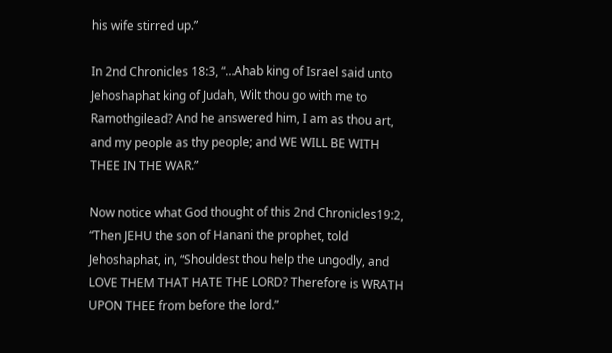his wife stirred up.”

In 2nd Chronicles 18:3, “…Ahab king of Israel said unto Jehoshaphat king of Judah, Wilt thou go with me to Ramothgilead? And he answered him, I am as thou art, and my people as thy people; and WE WILL BE WITH THEE IN THE WAR.”

Now notice what God thought of this 2nd Chronicles19:2, “Then JEHU the son of Hanani the prophet, told Jehoshaphat, in, “Shouldest thou help the ungodly, and LOVE THEM THAT HATE THE LORD? Therefore is WRATH UPON THEE from before the lord.”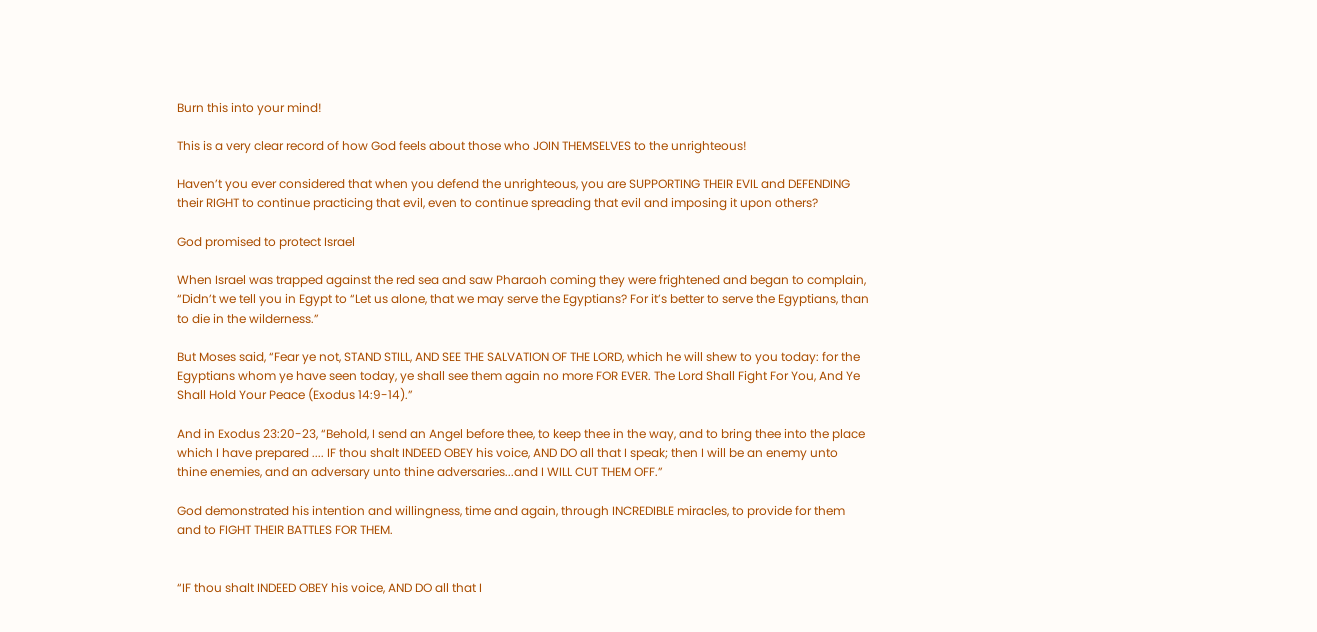Burn this into your mind!

This is a very clear record of how God feels about those who JOIN THEMSELVES to the unrighteous!

Haven’t you ever considered that when you defend the unrighteous, you are SUPPORTING THEIR EVIL and DEFENDING their RIGHT to continue practicing that evil, even to continue spreading that evil and imposing it upon others?

God promised to protect Israel

When Israel was trapped against the red sea and saw Pharaoh coming they were frightened and began to complain, “Didn’t we tell you in Egypt to “Let us alone, that we may serve the Egyptians? For it’s better to serve the Egyptians, than to die in the wilderness.”

But Moses said, “Fear ye not, STAND STILL, AND SEE THE SALVATION OF THE LORD, which he will shew to you today: for the Egyptians whom ye have seen today, ye shall see them again no more FOR EVER. The Lord Shall Fight For You, And Ye Shall Hold Your Peace (Exodus 14:9-14).”

And in Exodus 23:20-23, “Behold, I send an Angel before thee, to keep thee in the way, and to bring thee into the place which I have prepared .... IF thou shalt INDEED OBEY his voice, AND DO all that I speak; then I will be an enemy unto thine enemies, and an adversary unto thine adversaries...and I WILL CUT THEM OFF.”

God demonstrated his intention and willingness, time and again, through INCREDIBLE miracles, to provide for them and to FIGHT THEIR BATTLES FOR THEM.


“IF thou shalt INDEED OBEY his voice, AND DO all that I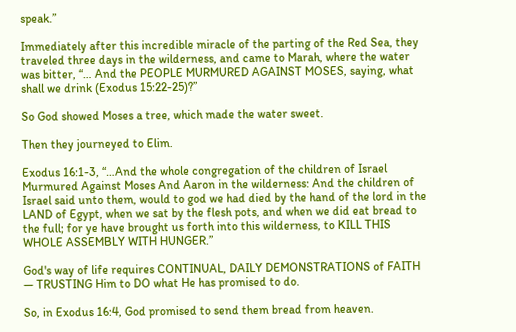speak.”

Immediately after this incredible miracle of the parting of the Red Sea, they traveled three days in the wilderness, and came to Marah, where the water was bitter, “… And the PEOPLE MURMURED AGAINST MOSES, saying, what shall we drink (Exodus 15:22-25)?”

So God showed Moses a tree, which made the water sweet.

Then they journeyed to Elim.

Exodus 16:1-3, “…And the whole congregation of the children of Israel Murmured Against Moses And Aaron in the wilderness: And the children of Israel said unto them, would to god we had died by the hand of the lord in the LAND of Egypt, when we sat by the flesh pots, and when we did eat bread to the full; for ye have brought us forth into this wilderness, to KILL THIS WHOLE ASSEMBLY WITH HUNGER.”

God's way of life requires CONTINUAL, DAILY DEMONSTRATIONS of FAITH — TRUSTING Him to DO what He has promised to do.

So, in Exodus 16:4, God promised to send them bread from heaven.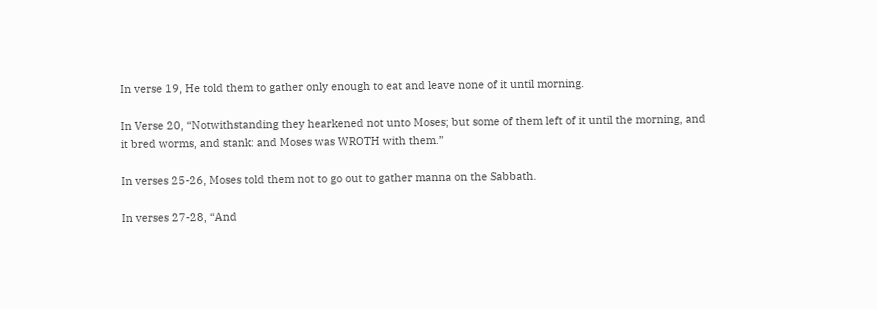In verse 19, He told them to gather only enough to eat and leave none of it until morning.

In Verse 20, “Notwithstanding they hearkened not unto Moses; but some of them left of it until the morning, and it bred worms, and stank: and Moses was WROTH with them.”

In verses 25-26, Moses told them not to go out to gather manna on the Sabbath.

In verses 27-28, “And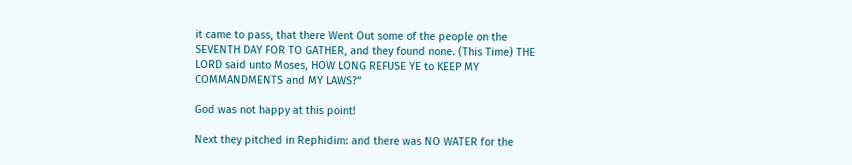it came to pass, that there Went Out some of the people on the SEVENTH DAY FOR TO GATHER, and they found none. (This Time) THE LORD said unto Moses, HOW LONG REFUSE YE to KEEP MY COMMANDMENTS and MY LAWS?”

God was not happy at this point!

Next they pitched in Rephidim: and there was NO WATER for the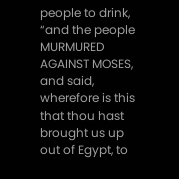people to drink, “and the people MURMURED AGAINST MOSES, and said, wherefore is this that thou hast brought us up out of Egypt, to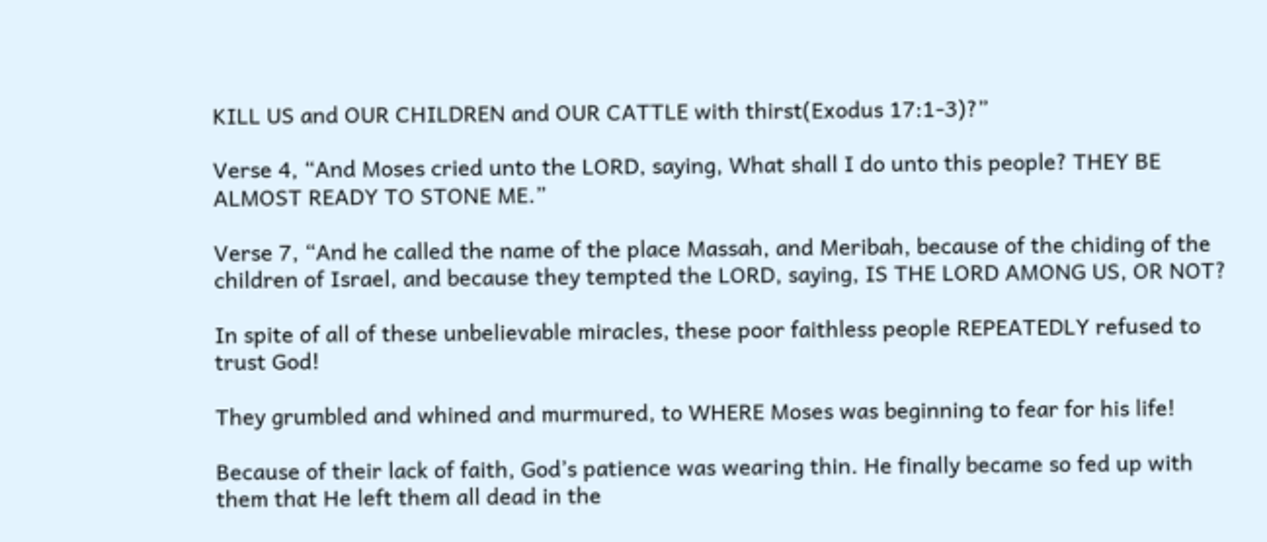KILL US and OUR CHILDREN and OUR CATTLE with thirst(Exodus 17:1-3)?”

Verse 4, “And Moses cried unto the LORD, saying, What shall I do unto this people? THEY BE ALMOST READY TO STONE ME.”

Verse 7, “And he called the name of the place Massah, and Meribah, because of the chiding of the children of Israel, and because they tempted the LORD, saying, IS THE LORD AMONG US, OR NOT?

In spite of all of these unbelievable miracles, these poor faithless people REPEATEDLY refused to trust God!

They grumbled and whined and murmured, to WHERE Moses was beginning to fear for his life!

Because of their lack of faith, God’s patience was wearing thin. He finally became so fed up with them that He left them all dead in the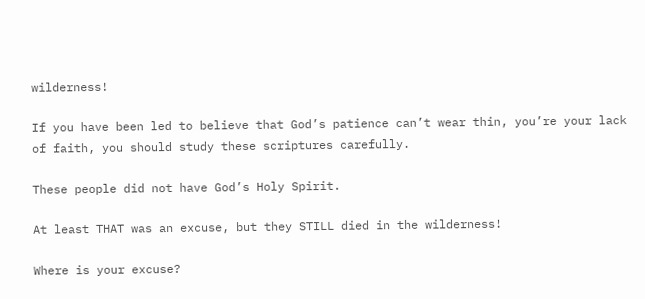wilderness!

If you have been led to believe that God’s patience can’t wear thin, you’re your lack of faith, you should study these scriptures carefully.

These people did not have God’s Holy Spirit.

At least THAT was an excuse, but they STILL died in the wilderness!

Where is your excuse?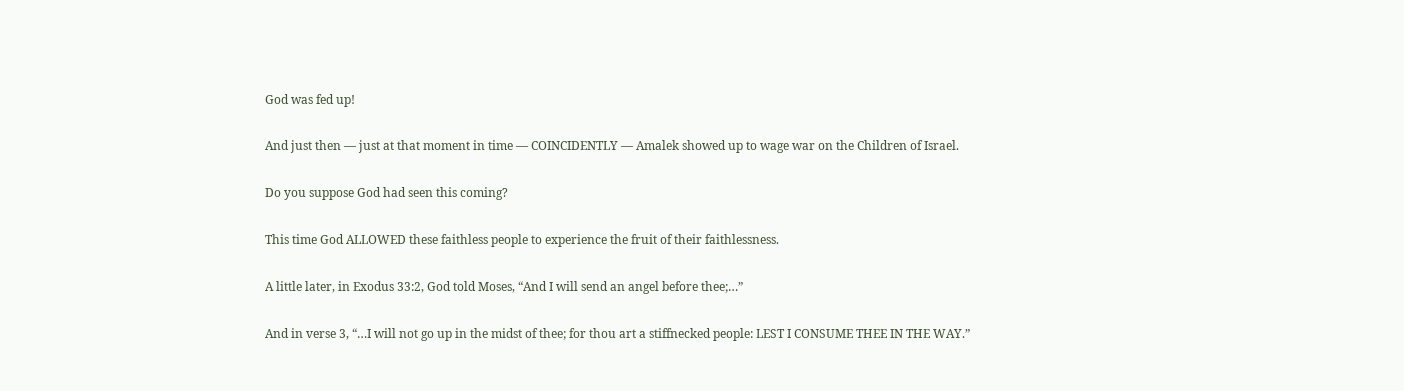God was fed up!

And just then — just at that moment in time — COINCIDENTLY — Amalek showed up to wage war on the Children of Israel.

Do you suppose God had seen this coming?

This time God ALLOWED these faithless people to experience the fruit of their faithlessness.

A little later, in Exodus 33:2, God told Moses, “And I will send an angel before thee;…”

And in verse 3, “…I will not go up in the midst of thee; for thou art a stiffnecked people: LEST I CONSUME THEE IN THE WAY.”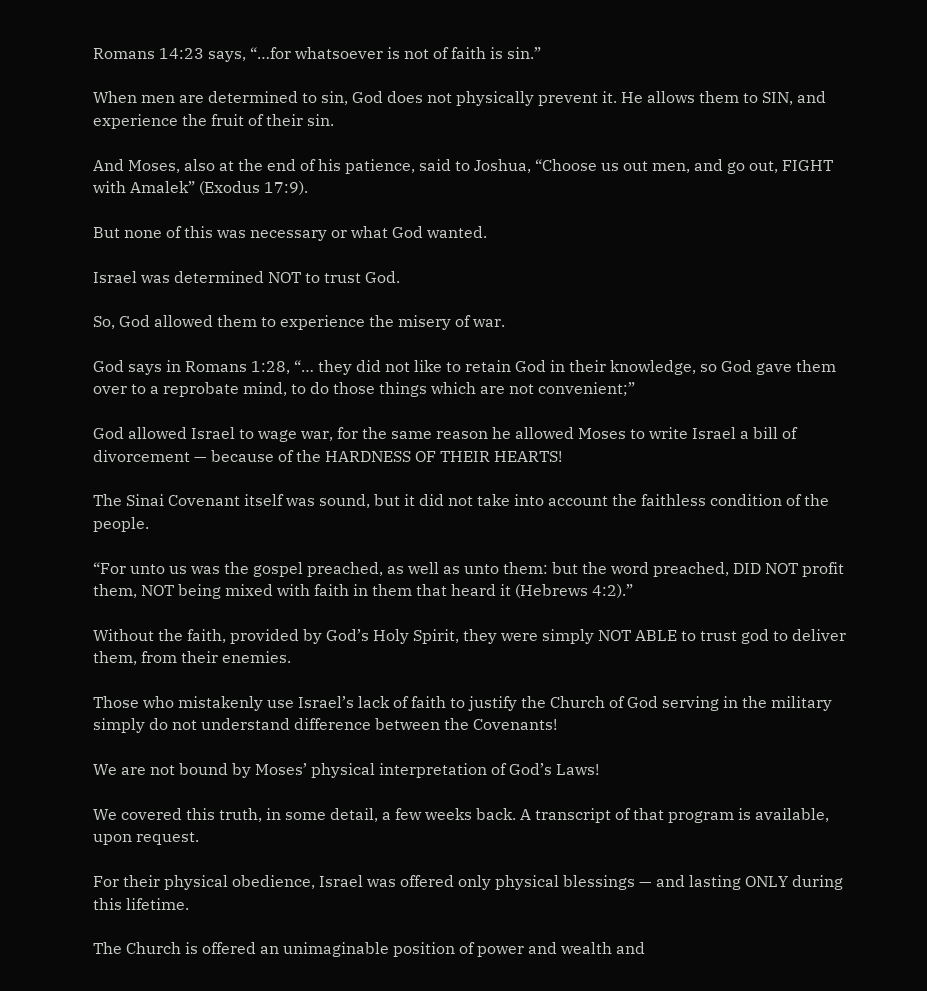Romans 14:23 says, “…for whatsoever is not of faith is sin.”

When men are determined to sin, God does not physically prevent it. He allows them to SIN, and experience the fruit of their sin.

And Moses, also at the end of his patience, said to Joshua, “Choose us out men, and go out, FIGHT with Amalek” (Exodus 17:9).

But none of this was necessary or what God wanted.

Israel was determined NOT to trust God.

So, God allowed them to experience the misery of war.

God says in Romans 1:28, “… they did not like to retain God in their knowledge, so God gave them over to a reprobate mind, to do those things which are not convenient;”

God allowed Israel to wage war, for the same reason he allowed Moses to write Israel a bill of divorcement — because of the HARDNESS OF THEIR HEARTS!

The Sinai Covenant itself was sound, but it did not take into account the faithless condition of the people.

“For unto us was the gospel preached, as well as unto them: but the word preached, DID NOT profit them, NOT being mixed with faith in them that heard it (Hebrews 4:2).”

Without the faith, provided by God’s Holy Spirit, they were simply NOT ABLE to trust god to deliver them, from their enemies.

Those who mistakenly use Israel’s lack of faith to justify the Church of God serving in the military simply do not understand difference between the Covenants!

We are not bound by Moses’ physical interpretation of God’s Laws!

We covered this truth, in some detail, a few weeks back. A transcript of that program is available, upon request.

For their physical obedience, Israel was offered only physical blessings — and lasting ONLY during this lifetime.

The Church is offered an unimaginable position of power and wealth and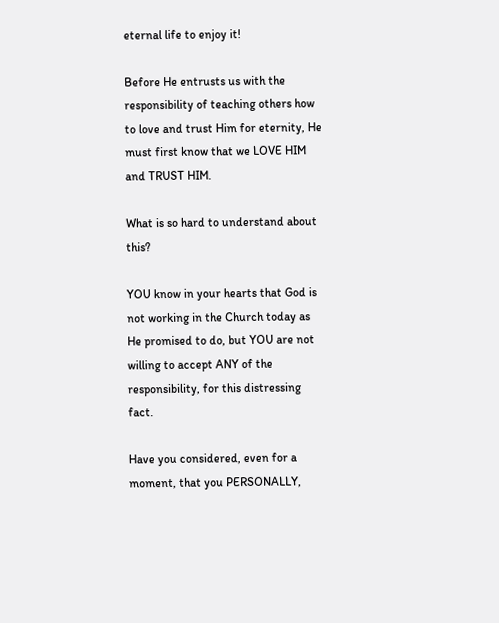eternal life to enjoy it!

Before He entrusts us with the responsibility of teaching others how to love and trust Him for eternity, He must first know that we LOVE HIM and TRUST HIM.

What is so hard to understand about this?

YOU know in your hearts that God is not working in the Church today as He promised to do, but YOU are not willing to accept ANY of the responsibility, for this distressing fact.

Have you considered, even for a moment, that you PERSONALLY,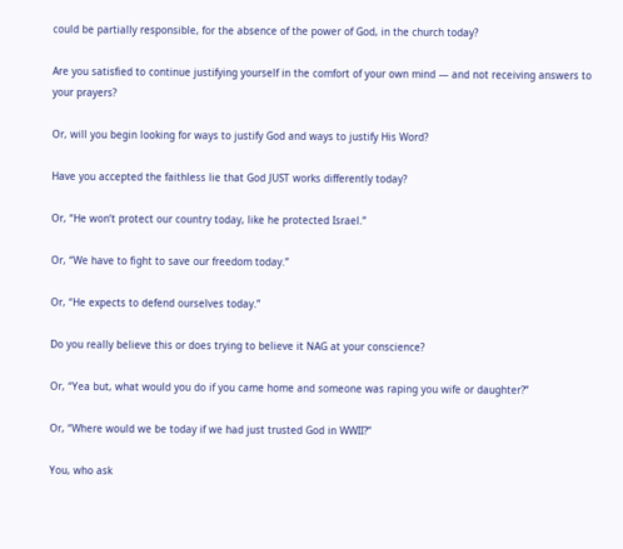could be partially responsible, for the absence of the power of God, in the church today?

Are you satisfied to continue justifying yourself in the comfort of your own mind — and not receiving answers to your prayers?

Or, will you begin looking for ways to justify God and ways to justify His Word?

Have you accepted the faithless lie that God JUST works differently today?

Or, “He won’t protect our country today, like he protected Israel.”

Or, “We have to fight to save our freedom today.”

Or, “He expects to defend ourselves today.”

Do you really believe this or does trying to believe it NAG at your conscience?

Or, “Yea but, what would you do if you came home and someone was raping you wife or daughter?”

Or, “Where would we be today if we had just trusted God in WWII?”

You, who ask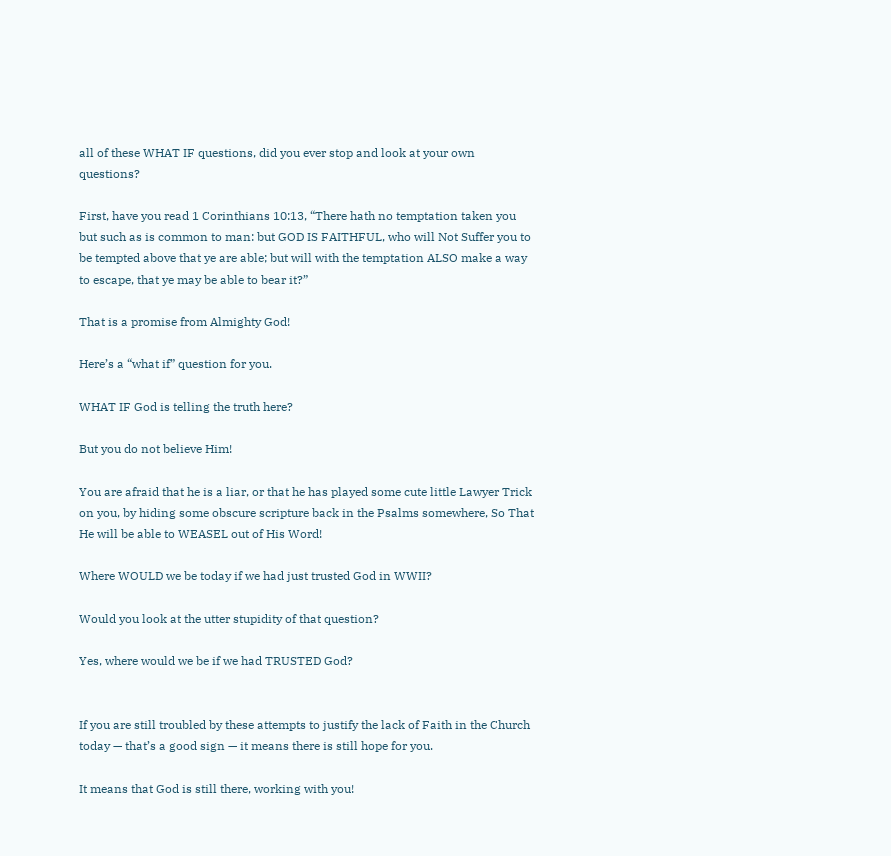all of these WHAT IF questions, did you ever stop and look at your own questions?

First, have you read 1 Corinthians 10:13, “There hath no temptation taken you but such as is common to man: but GOD IS FAITHFUL, who will Not Suffer you to be tempted above that ye are able; but will with the temptation ALSO make a way to escape, that ye may be able to bear it?”

That is a promise from Almighty God!

Here’s a “what if” question for you.

WHAT IF God is telling the truth here?

But you do not believe Him!

You are afraid that he is a liar, or that he has played some cute little Lawyer Trick on you, by hiding some obscure scripture back in the Psalms somewhere, So That He will be able to WEASEL out of His Word!

Where WOULD we be today if we had just trusted God in WWII?

Would you look at the utter stupidity of that question?

Yes, where would we be if we had TRUSTED God?


If you are still troubled by these attempts to justify the lack of Faith in the Church today — that’s a good sign — it means there is still hope for you.

It means that God is still there, working with you!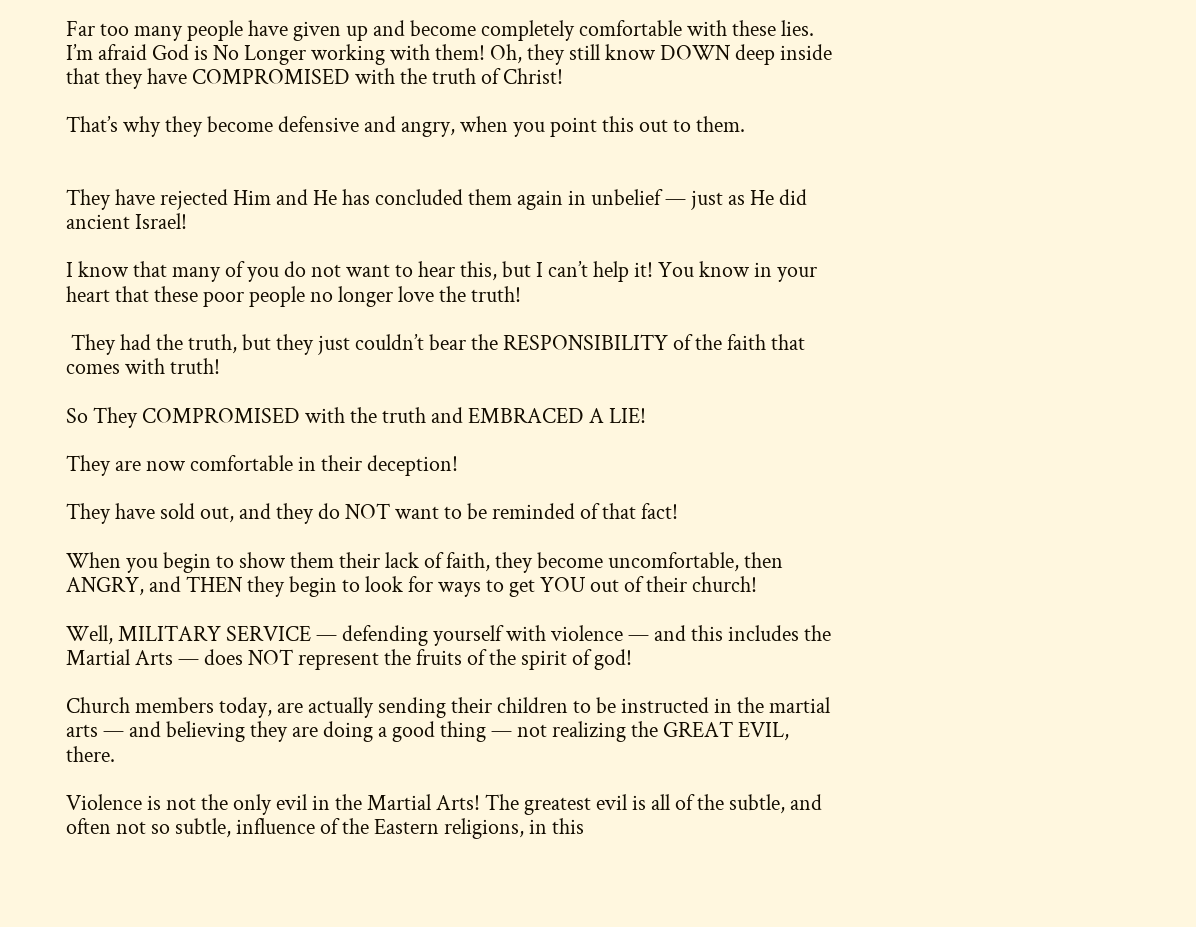Far too many people have given up and become completely comfortable with these lies. I’m afraid God is No Longer working with them! Oh, they still know DOWN deep inside that they have COMPROMISED with the truth of Christ!

That’s why they become defensive and angry, when you point this out to them.


They have rejected Him and He has concluded them again in unbelief — just as He did ancient Israel!

I know that many of you do not want to hear this, but I can’t help it! You know in your heart that these poor people no longer love the truth!

 They had the truth, but they just couldn’t bear the RESPONSIBILITY of the faith that comes with truth!

So They COMPROMISED with the truth and EMBRACED A LIE!

They are now comfortable in their deception!

They have sold out, and they do NOT want to be reminded of that fact!

When you begin to show them their lack of faith, they become uncomfortable, then ANGRY, and THEN they begin to look for ways to get YOU out of their church!

Well, MILITARY SERVICE — defending yourself with violence — and this includes the Martial Arts — does NOT represent the fruits of the spirit of god!

Church members today, are actually sending their children to be instructed in the martial arts — and believing they are doing a good thing — not realizing the GREAT EVIL, there.

Violence is not the only evil in the Martial Arts! The greatest evil is all of the subtle, and often not so subtle, influence of the Eastern religions, in this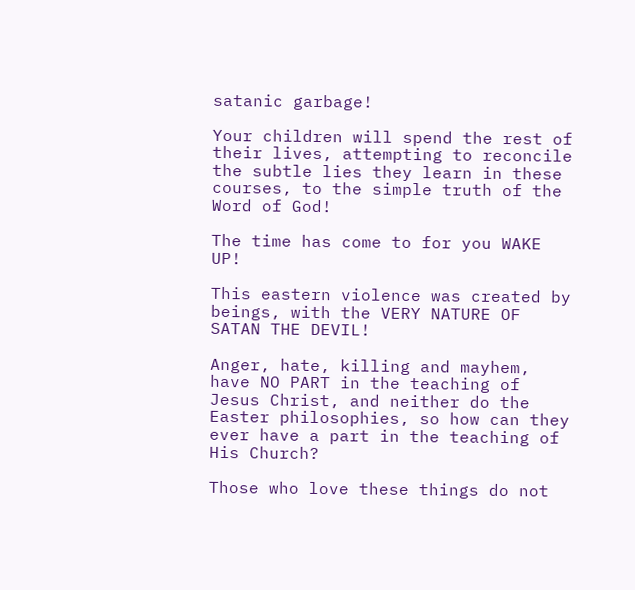satanic garbage!

Your children will spend the rest of their lives, attempting to reconcile the subtle lies they learn in these courses, to the simple truth of the Word of God!

The time has come to for you WAKE UP!

This eastern violence was created by beings, with the VERY NATURE OF SATAN THE DEVIL!

Anger, hate, killing and mayhem, have NO PART in the teaching of Jesus Christ, and neither do the Easter philosophies, so how can they ever have a part in the teaching of His Church?

Those who love these things do not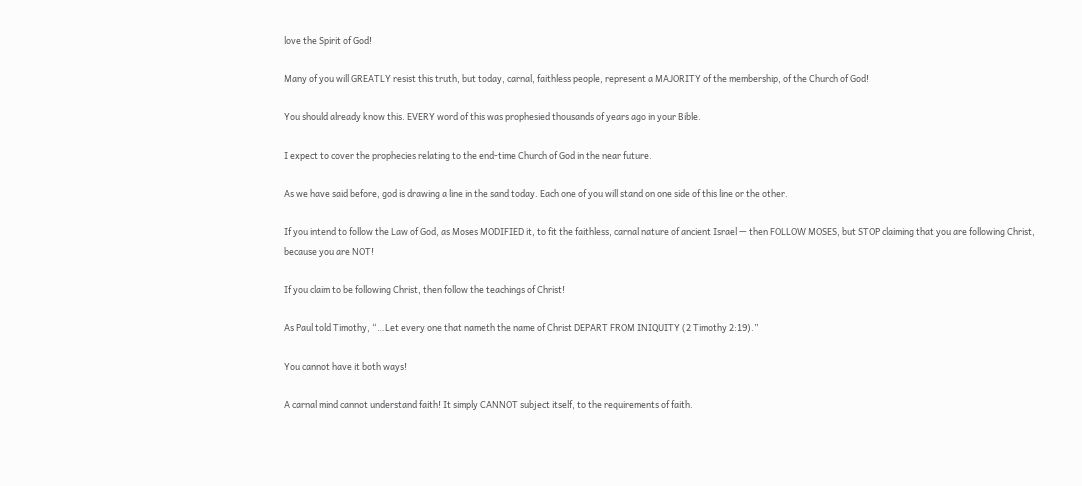love the Spirit of God!

Many of you will GREATLY resist this truth, but today, carnal, faithless people, represent a MAJORITY of the membership, of the Church of God!

You should already know this. EVERY word of this was prophesied thousands of years ago in your Bible.

I expect to cover the prophecies relating to the end-time Church of God in the near future.

As we have said before, god is drawing a line in the sand today. Each one of you will stand on one side of this line or the other.

If you intend to follow the Law of God, as Moses MODIFIED it, to fit the faithless, carnal nature of ancient Israel — then FOLLOW MOSES, but STOP claiming that you are following Christ, because you are NOT!

If you claim to be following Christ, then follow the teachings of Christ!

As Paul told Timothy, “…Let every one that nameth the name of Christ DEPART FROM INIQUITY (2 Timothy 2:19).”

You cannot have it both ways!

A carnal mind cannot understand faith! It simply CANNOT subject itself, to the requirements of faith.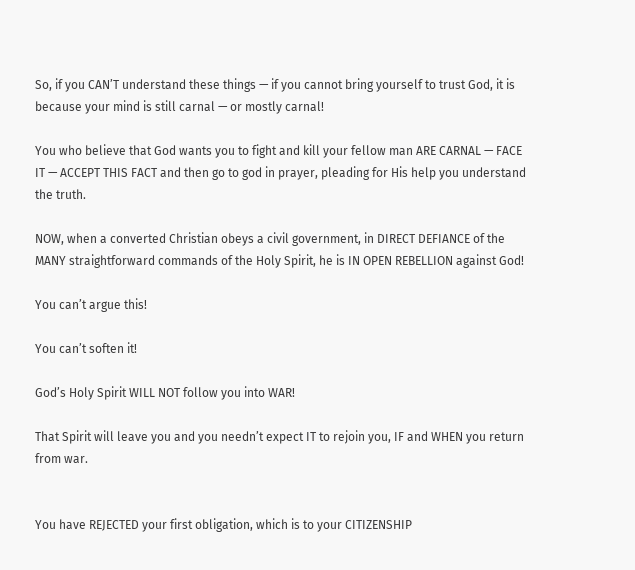So, if you CAN’T understand these things — if you cannot bring yourself to trust God, it is because your mind is still carnal — or mostly carnal!

You who believe that God wants you to fight and kill your fellow man ARE CARNAL — FACE IT — ACCEPT THIS FACT and then go to god in prayer, pleading for His help you understand the truth.

NOW, when a converted Christian obeys a civil government, in DIRECT DEFIANCE of the MANY straightforward commands of the Holy Spirit, he is IN OPEN REBELLION against God!

You can’t argue this!

You can’t soften it!

God’s Holy Spirit WILL NOT follow you into WAR!

That Spirit will leave you and you needn’t expect IT to rejoin you, IF and WHEN you return from war.


You have REJECTED your first obligation, which is to your CITIZENSHIP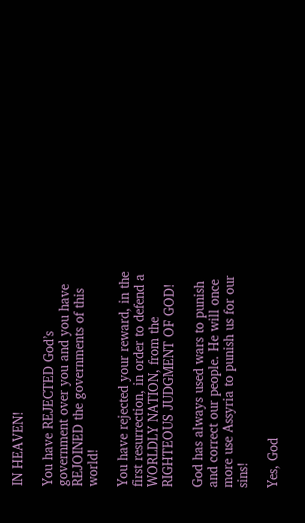IN HEAVEN!

You have REJECTED God’s government over you and you have REJOINED the governments of this world!

You have rejected your reward, in the first resurrection, in order to defend a WORLDLY NATION, from the RIGHTEOUS JUDGMENT OF GOD!

God has always used wars to punish and correct our people. He will once more use Assyria to punish us for our sins!

Yes, God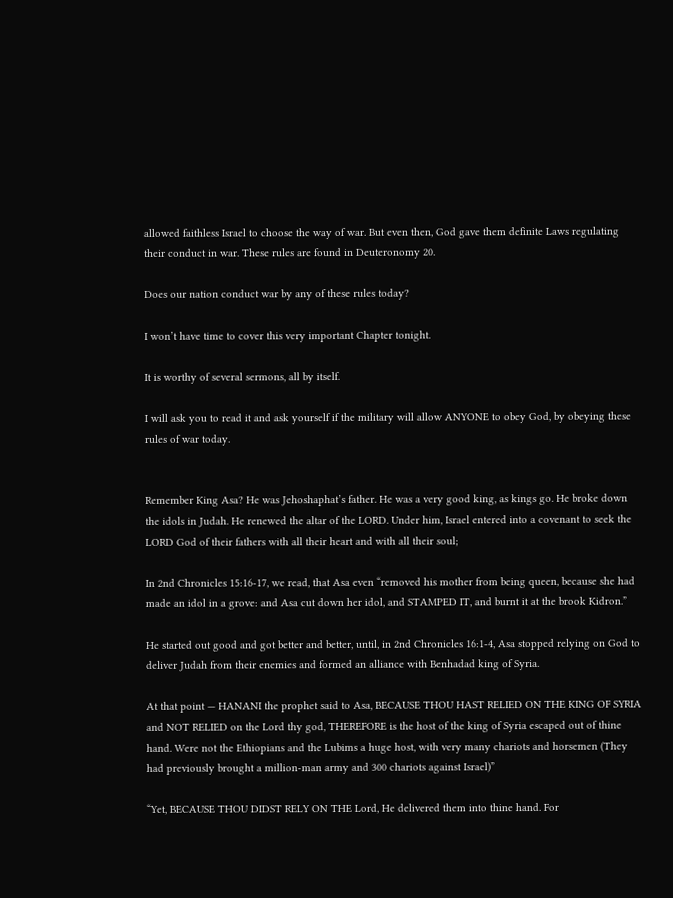allowed faithless Israel to choose the way of war. But even then, God gave them definite Laws regulating their conduct in war. These rules are found in Deuteronomy 20.

Does our nation conduct war by any of these rules today?

I won’t have time to cover this very important Chapter tonight.

It is worthy of several sermons, all by itself.

I will ask you to read it and ask yourself if the military will allow ANYONE to obey God, by obeying these rules of war today.


Remember King Asa? He was Jehoshaphat’s father. He was a very good king, as kings go. He broke down the idols in Judah. He renewed the altar of the LORD. Under him, Israel entered into a covenant to seek the LORD God of their fathers with all their heart and with all their soul;

In 2nd Chronicles 15:16-17, we read, that Asa even “removed his mother from being queen, because she had made an idol in a grove: and Asa cut down her idol, and STAMPED IT, and burnt it at the brook Kidron.”

He started out good and got better and better, until, in 2nd Chronicles 16:1-4, Asa stopped relying on God to deliver Judah from their enemies and formed an alliance with Benhadad king of Syria.

At that point — HANANI the prophet said to Asa, BECAUSE THOU HAST RELIED ON THE KING OF SYRIA and NOT RELIED on the Lord thy god, THEREFORE is the host of the king of Syria escaped out of thine hand. Were not the Ethiopians and the Lubims a huge host, with very many chariots and horsemen (They had previously brought a million-man army and 300 chariots against Israel)”

“Yet, BECAUSE THOU DIDST RELY ON THE Lord, He delivered them into thine hand. For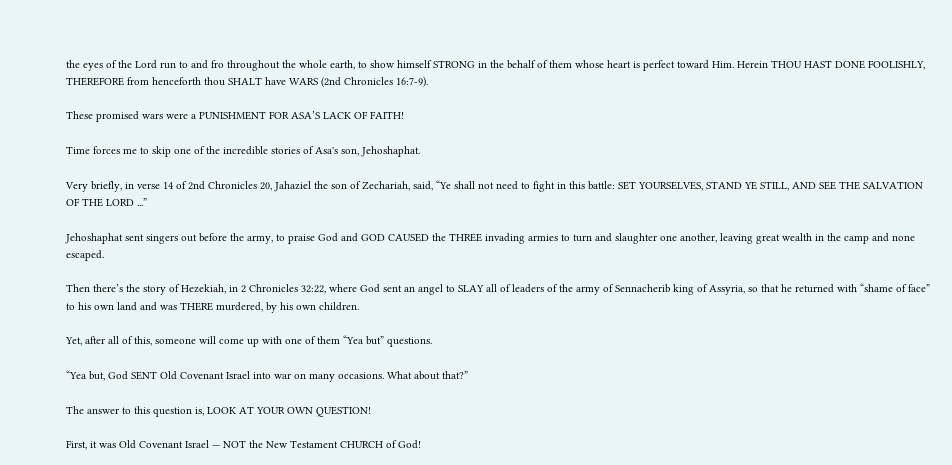the eyes of the Lord run to and fro throughout the whole earth, to show himself STRONG in the behalf of them whose heart is perfect toward Him. Herein THOU HAST DONE FOOLISHLY, THEREFORE from henceforth thou SHALT have WARS (2nd Chronicles 16:7-9).

These promised wars were a PUNISHMENT FOR ASA’S LACK OF FAITH!

Time forces me to skip one of the incredible stories of Asa's son, Jehoshaphat.

Very briefly, in verse 14 of 2nd Chronicles 20, Jahaziel the son of Zechariah, said, “Ye shall not need to fight in this battle: SET YOURSELVES, STAND YE STILL, AND SEE THE SALVATION OF THE LORD ...”

Jehoshaphat sent singers out before the army, to praise God and GOD CAUSED the THREE invading armies to turn and slaughter one another, leaving great wealth in the camp and none escaped.

Then there’s the story of Hezekiah, in 2 Chronicles 32:22, where God sent an angel to SLAY all of leaders of the army of Sennacherib king of Assyria, so that he returned with “shame of face” to his own land and was THERE murdered, by his own children.

Yet, after all of this, someone will come up with one of them “Yea but” questions.

“Yea but, God SENT Old Covenant Israel into war on many occasions. What about that?”

The answer to this question is, LOOK AT YOUR OWN QUESTION!

First, it was Old Covenant Israel — NOT the New Testament CHURCH of God!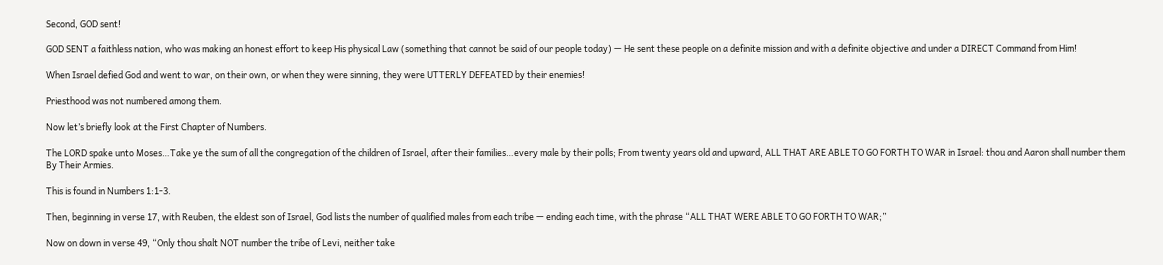Second, GOD sent!

GOD SENT a faithless nation, who was making an honest effort to keep His physical Law (something that cannot be said of our people today) — He sent these people on a definite mission and with a definite objective and under a DIRECT Command from Him!

When Israel defied God and went to war, on their own, or when they were sinning, they were UTTERLY DEFEATED by their enemies!

Priesthood was not numbered among them.

Now let’s briefly look at the First Chapter of Numbers.

The LORD spake unto Moses…Take ye the sum of all the congregation of the children of Israel, after their families…every male by their polls; From twenty years old and upward, ALL THAT ARE ABLE TO GO FORTH TO WAR in Israel: thou and Aaron shall number them By Their Armies.

This is found in Numbers 1:1-3.

Then, beginning in verse 17, with Reuben, the eldest son of Israel, God lists the number of qualified males from each tribe — ending each time, with the phrase “ALL THAT WERE ABLE TO GO FORTH TO WAR;”

Now on down in verse 49, “Only thou shalt NOT number the tribe of Levi, neither take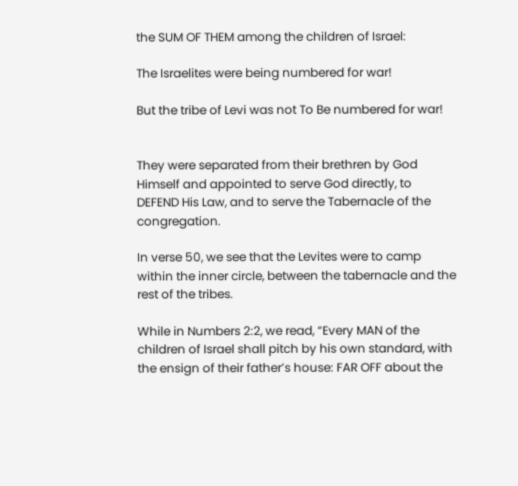the SUM OF THEM among the children of Israel:

The Israelites were being numbered for war!

But the tribe of Levi was not To Be numbered for war!


They were separated from their brethren by God Himself and appointed to serve God directly, to DEFEND His Law, and to serve the Tabernacle of the congregation.

In verse 50, we see that the Levites were to camp within the inner circle, between the tabernacle and the rest of the tribes.

While in Numbers 2:2, we read, “Every MAN of the children of Israel shall pitch by his own standard, with the ensign of their father’s house: FAR OFF about the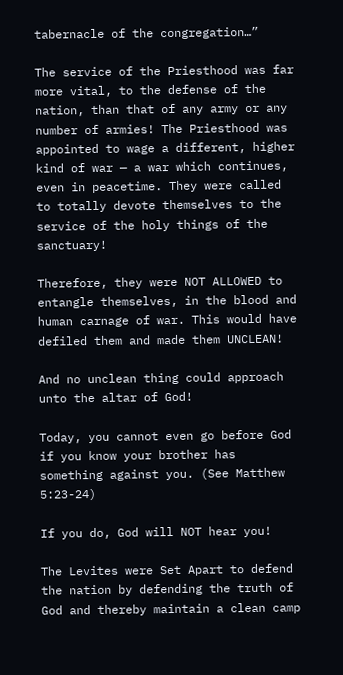tabernacle of the congregation…”

The service of the Priesthood was far more vital, to the defense of the nation, than that of any army or any number of armies! The Priesthood was appointed to wage a different, higher kind of war — a war which continues, even in peacetime. They were called to totally devote themselves to the service of the holy things of the sanctuary!

Therefore, they were NOT ALLOWED to entangle themselves, in the blood and human carnage of war. This would have defiled them and made them UNCLEAN!

And no unclean thing could approach unto the altar of God!

Today, you cannot even go before God if you know your brother has something against you. (See Matthew 5:23-24)

If you do, God will NOT hear you!

The Levites were Set Apart to defend the nation by defending the truth of God and thereby maintain a clean camp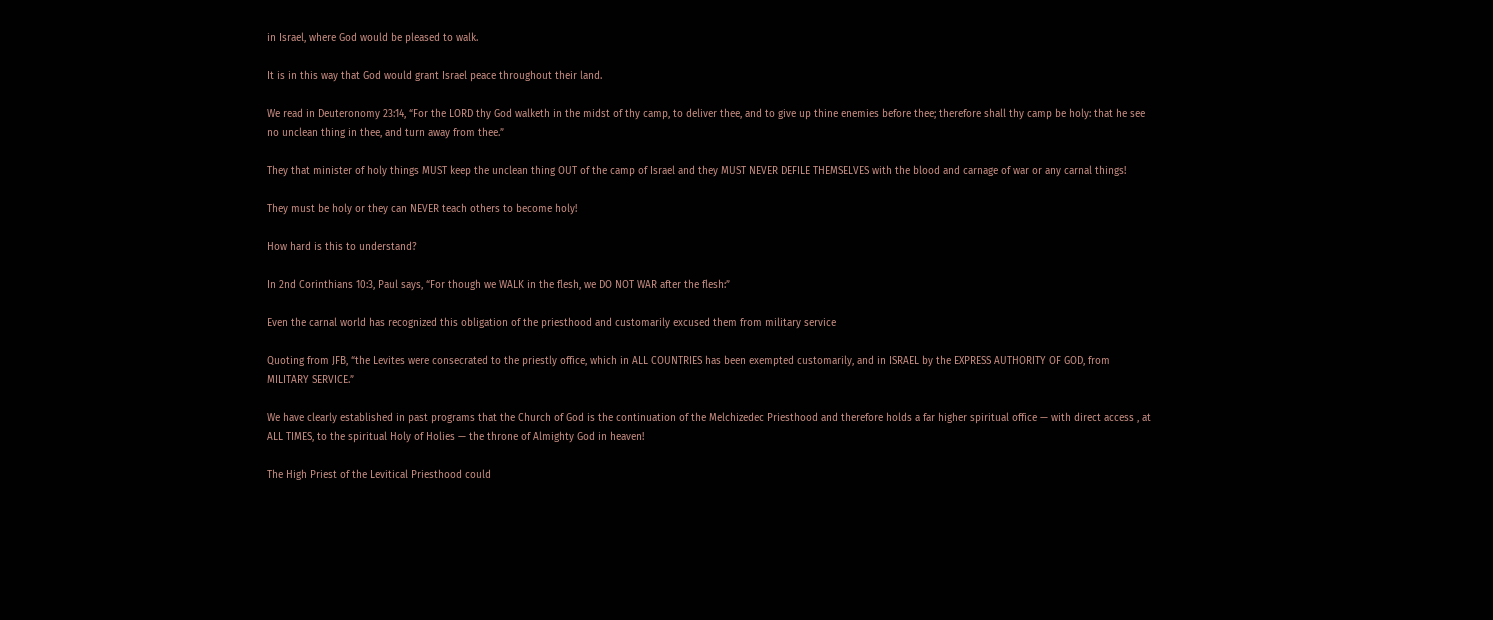in Israel, where God would be pleased to walk.

It is in this way that God would grant Israel peace throughout their land.

We read in Deuteronomy 23:14, “For the LORD thy God walketh in the midst of thy camp, to deliver thee, and to give up thine enemies before thee; therefore shall thy camp be holy: that he see no unclean thing in thee, and turn away from thee.”

They that minister of holy things MUST keep the unclean thing OUT of the camp of Israel and they MUST NEVER DEFILE THEMSELVES with the blood and carnage of war or any carnal things!

They must be holy or they can NEVER teach others to become holy!

How hard is this to understand?

In 2nd Corinthians 10:3, Paul says, “For though we WALK in the flesh, we DO NOT WAR after the flesh:”

Even the carnal world has recognized this obligation of the priesthood and customarily excused them from military service

Quoting from JFB, “the Levites were consecrated to the priestly office, which in ALL COUNTRIES has been exempted customarily, and in ISRAEL by the EXPRESS AUTHORITY OF GOD, from MILITARY SERVICE.”

We have clearly established in past programs that the Church of God is the continuation of the Melchizedec Priesthood and therefore holds a far higher spiritual office — with direct access , at ALL TIMES, to the spiritual Holy of Holies — the throne of Almighty God in heaven!

The High Priest of the Levitical Priesthood could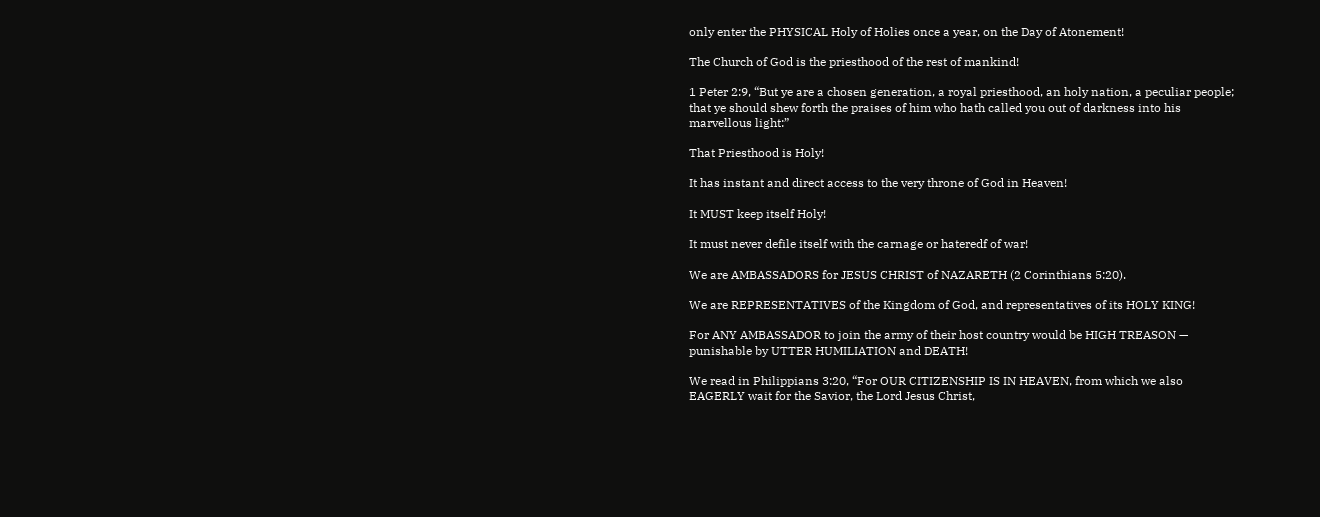only enter the PHYSICAL Holy of Holies once a year, on the Day of Atonement!

The Church of God is the priesthood of the rest of mankind!

1 Peter 2:9, “But ye are a chosen generation, a royal priesthood, an holy nation, a peculiar people; that ye should shew forth the praises of him who hath called you out of darkness into his marvellous light:”

That Priesthood is Holy!

It has instant and direct access to the very throne of God in Heaven!

It MUST keep itself Holy!

It must never defile itself with the carnage or hateredf of war!

We are AMBASSADORS for JESUS CHRIST of NAZARETH (2 Corinthians 5:20).

We are REPRESENTATIVES of the Kingdom of God, and representatives of its HOLY KING!

For ANY AMBASSADOR to join the army of their host country would be HIGH TREASON — punishable by UTTER HUMILIATION and DEATH!

We read in Philippians 3:20, “For OUR CITIZENSHIP IS IN HEAVEN, from which we also EAGERLY wait for the Savior, the Lord Jesus Christ,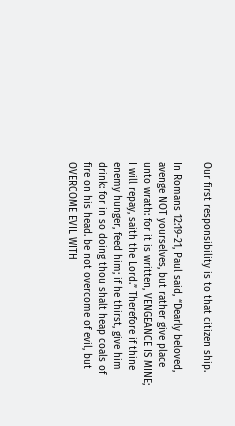Our first responsibility is to that citizen ship.

In Romans 12:19-21, Paul said, “Dearly beloved, avenge NOT yourselves, but rather give place unto wrath: for it is written, VENGEANCE IS MINE; I will repay, saith the Lord.” Therefore if thine enemy hunger, feed him; if he thirst, give him drink: for in so doing thou shalt heap coals of fire on his head. be not overcome of evil, but OVERCOME EVIL WITH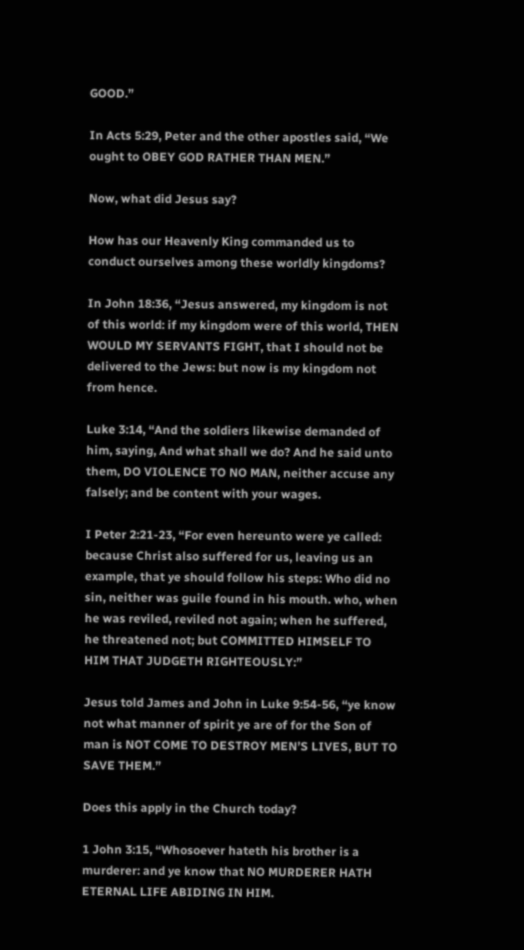GOOD.”

In Acts 5:29, Peter and the other apostles said, “We ought to OBEY GOD RATHER THAN MEN.”

Now, what did Jesus say?

How has our Heavenly King commanded us to conduct ourselves among these worldly kingdoms?

In John 18:36, “Jesus answered, my kingdom is not of this world: if my kingdom were of this world, THEN WOULD MY SERVANTS FIGHT, that I should not be delivered to the Jews: but now is my kingdom not from hence.

Luke 3:14, “And the soldiers likewise demanded of him, saying, And what shall we do? And he said unto them, DO VIOLENCE TO NO MAN, neither accuse any falsely; and be content with your wages.

I Peter 2:21-23, “For even hereunto were ye called: because Christ also suffered for us, leaving us an example, that ye should follow his steps: Who did no sin, neither was guile found in his mouth. who, when he was reviled, reviled not again; when he suffered, he threatened not; but COMMITTED HIMSELF TO HIM THAT JUDGETH RIGHTEOUSLY:”

Jesus told James and John in Luke 9:54-56, “ye know not what manner of spirit ye are of for the Son of man is NOT COME TO DESTROY MEN’S LIVES, BUT TO SAVE THEM.”

Does this apply in the Church today?

1 John 3:15, “Whosoever hateth his brother is a murderer: and ye know that NO MURDERER HATH ETERNAL LIFE ABIDING IN HIM.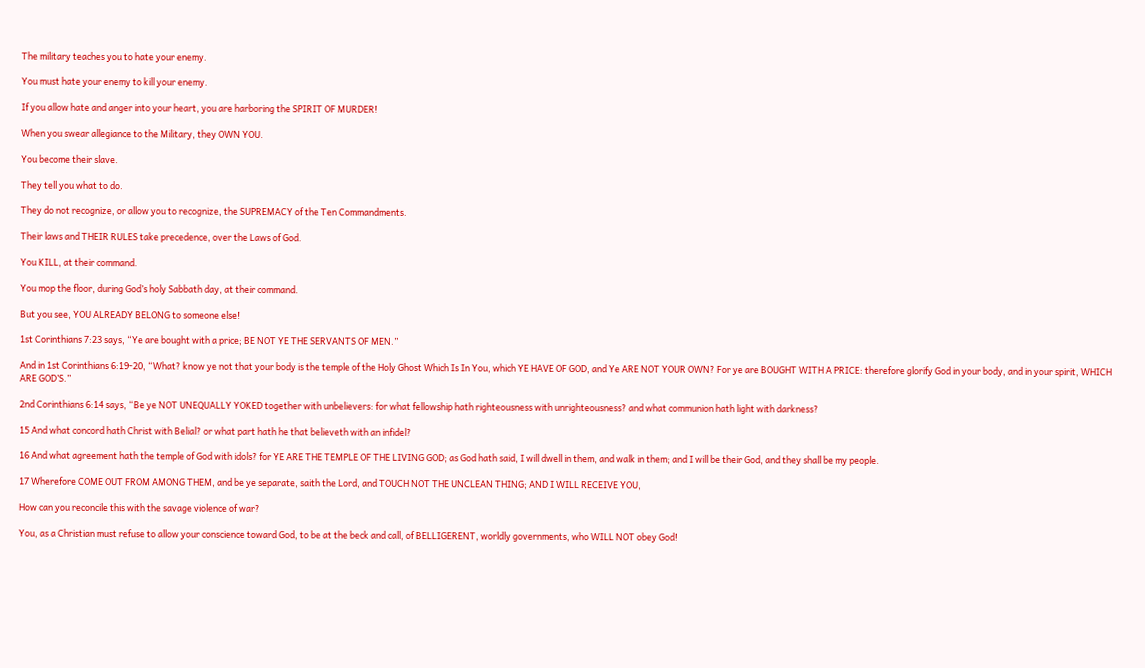The military teaches you to hate your enemy.

You must hate your enemy to kill your enemy.

If you allow hate and anger into your heart, you are harboring the SPIRIT OF MURDER!

When you swear allegiance to the Military, they OWN YOU.

You become their slave.

They tell you what to do.

They do not recognize, or allow you to recognize, the SUPREMACY of the Ten Commandments.

Their laws and THEIR RULES take precedence, over the Laws of God.

You KILL, at their command.

You mop the floor, during God’s holy Sabbath day, at their command.

But you see, YOU ALREADY BELONG to someone else!

1st Corinthians 7:23 says, “Ye are bought with a price; BE NOT YE THE SERVANTS OF MEN.”

And in 1st Corinthians 6:19-20, “What? know ye not that your body is the temple of the Holy Ghost Which Is In You, which YE HAVE OF GOD, and Ye ARE NOT YOUR OWN? For ye are BOUGHT WITH A PRICE: therefore glorify God in your body, and in your spirit, WHICH ARE GOD’S.”

2nd Corinthians 6:14 says, “Be ye NOT UNEQUALLY YOKED together with unbelievers: for what fellowship hath righteousness with unrighteousness? and what communion hath light with darkness?

15 And what concord hath Christ with Belial? or what part hath he that believeth with an infidel?

16 And what agreement hath the temple of God with idols? for YE ARE THE TEMPLE OF THE LIVING GOD; as God hath said, I will dwell in them, and walk in them; and I will be their God, and they shall be my people.

17 Wherefore COME OUT FROM AMONG THEM, and be ye separate, saith the Lord, and TOUCH NOT THE UNCLEAN THING; AND I WILL RECEIVE YOU,

How can you reconcile this with the savage violence of war?

You, as a Christian must refuse to allow your conscience toward God, to be at the beck and call, of BELLIGERENT, worldly governments, who WILL NOT obey God!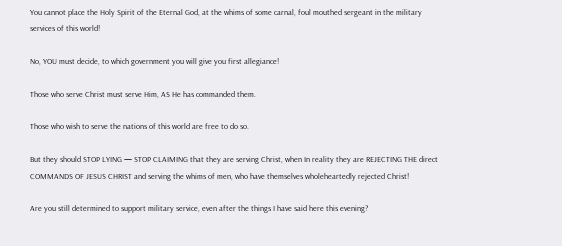You cannot place the Holy Spirit of the Eternal God, at the whims of some carnal, foul mouthed sergeant in the military services of this world!

No, YOU must decide, to which government you will give you first allegiance!

Those who serve Christ must serve Him, AS He has commanded them.

Those who wish to serve the nations of this world are free to do so.

But they should STOP LYING — STOP CLAIMING that they are serving Christ, when In reality they are REJECTING THE direct COMMANDS OF JESUS CHRIST and serving the whims of men, who have themselves wholeheartedly rejected Christ!

Are you still determined to support military service, even after the things I have said here this evening?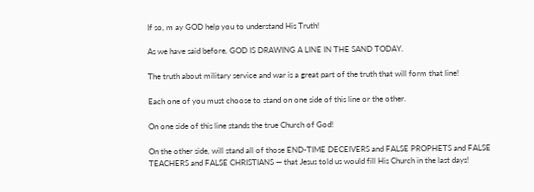If so, m ay GOD help you to understand His Truth!

As we have said before, GOD IS DRAWING A LINE IN THE SAND TODAY.

The truth about military service and war is a great part of the truth that will form that line!

Each one of you must choose to stand on one side of this line or the other.

On one side of this line stands the true Church of God!

On the other side, will stand all of those END-TIME DECEIVERS and FALSE PROPHETS and FALSE TEACHERS and FALSE CHRISTIANS — that Jesus told us would fill His Church in the last days!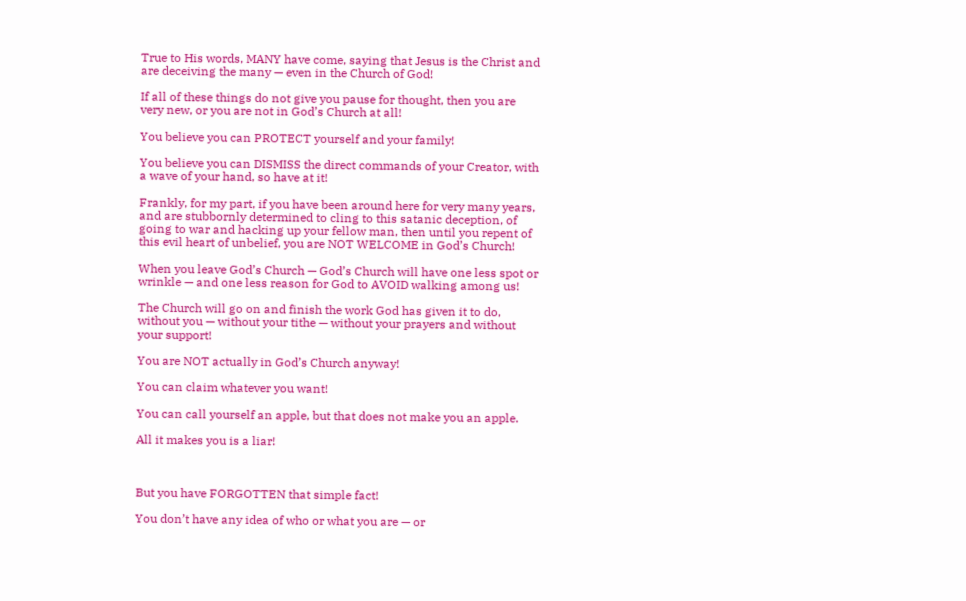True to His words, MANY have come, saying that Jesus is the Christ and are deceiving the many — even in the Church of God!

If all of these things do not give you pause for thought, then you are very new, or you are not in God’s Church at all!

You believe you can PROTECT yourself and your family!

You believe you can DISMISS the direct commands of your Creator, with a wave of your hand, so have at it!

Frankly, for my part, if you have been around here for very many years, and are stubbornly determined to cling to this satanic deception, of going to war and hacking up your fellow man, then until you repent of this evil heart of unbelief, you are NOT WELCOME in God’s Church!

When you leave God’s Church — God’s Church will have one less spot or wrinkle — and one less reason for God to AVOID walking among us!

The Church will go on and finish the work God has given it to do, without you — without your tithe — without your prayers and without your support!

You are NOT actually in God’s Church anyway!

You can claim whatever you want!

You can call yourself an apple, but that does not make you an apple.

All it makes you is a liar!



But you have FORGOTTEN that simple fact!

You don’t have any idea of who or what you are — or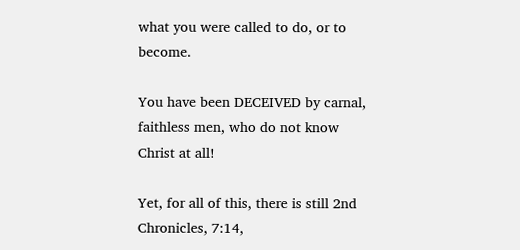what you were called to do, or to become.

You have been DECEIVED by carnal, faithless men, who do not know Christ at all!

Yet, for all of this, there is still 2nd Chronicles, 7:14,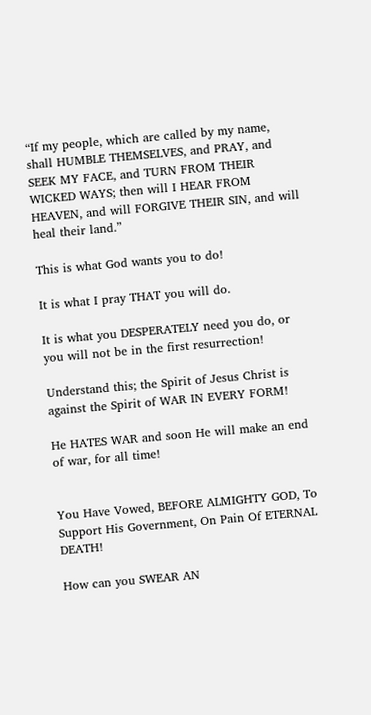“If my people, which are called by my name, shall HUMBLE THEMSELVES, and PRAY, and SEEK MY FACE, and TURN FROM THEIR WICKED WAYS; then will I HEAR FROM HEAVEN, and will FORGIVE THEIR SIN, and will heal their land.”

This is what God wants you to do!

It is what I pray THAT you will do.

It is what you DESPERATELY need you do, or you will not be in the first resurrection!

Understand this; the Spirit of Jesus Christ is against the Spirit of WAR IN EVERY FORM!

He HATES WAR and soon He will make an end of war, for all time!


You Have Vowed, BEFORE ALMIGHTY GOD, To Support His Government, On Pain Of ETERNAL DEATH!

How can you SWEAR AN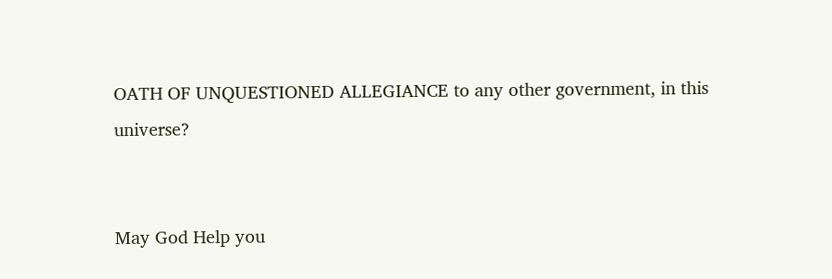OATH OF UNQUESTIONED ALLEGIANCE to any other government, in this universe?


May God Help you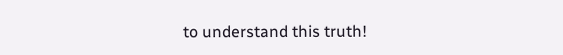to understand this truth!